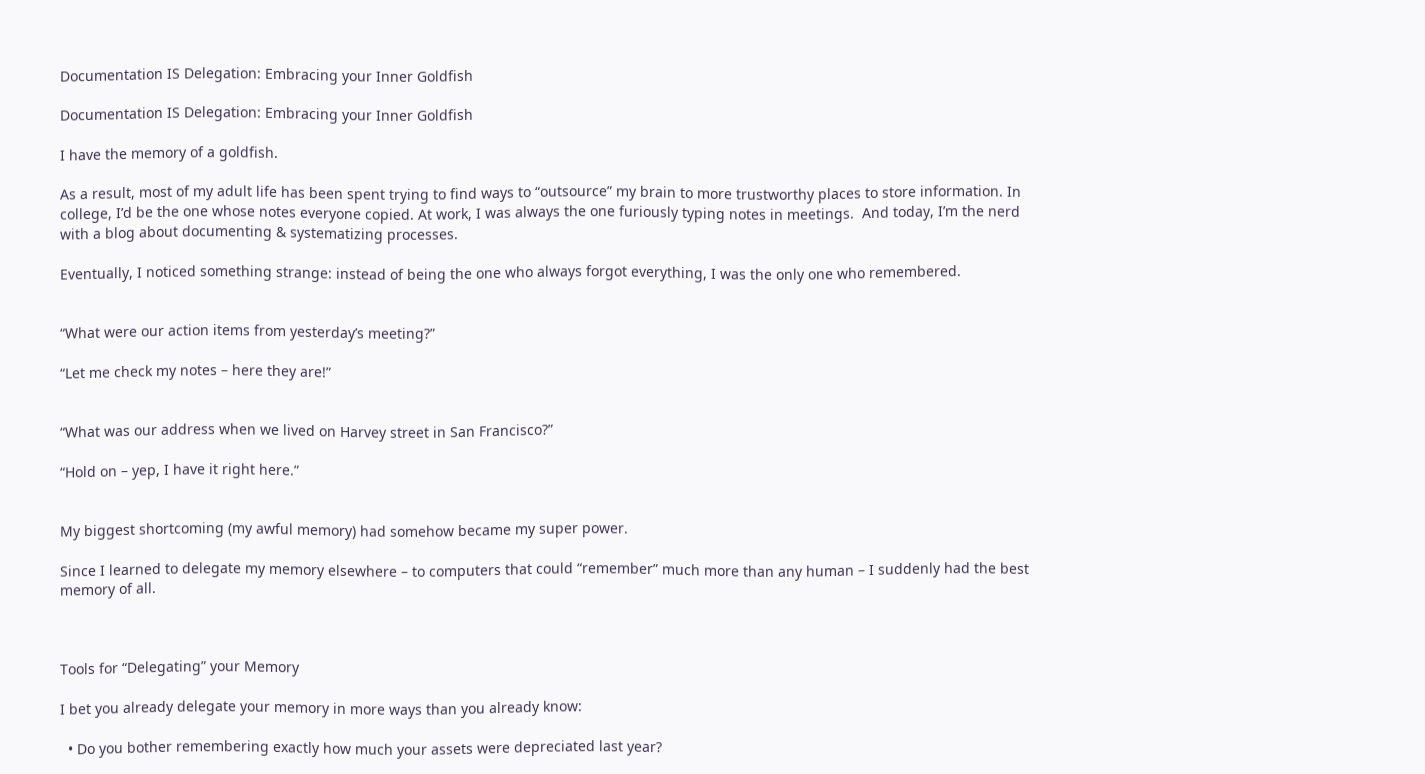Documentation IS Delegation: Embracing your Inner Goldfish

Documentation IS Delegation: Embracing your Inner Goldfish

I have the memory of a goldfish.

As a result, most of my adult life has been spent trying to find ways to “outsource” my brain to more trustworthy places to store information. In college, I’d be the one whose notes everyone copied. At work, I was always the one furiously typing notes in meetings.  And today, I’m the nerd with a blog about documenting & systematizing processes.

Eventually, I noticed something strange: instead of being the one who always forgot everything, I was the only one who remembered.


“What were our action items from yesterday’s meeting?”

“Let me check my notes – here they are!”


“What was our address when we lived on Harvey street in San Francisco?”

“Hold on – yep, I have it right here.”


My biggest shortcoming (my awful memory) had somehow became my super power.

Since I learned to delegate my memory elsewhere – to computers that could “remember” much more than any human – I suddenly had the best memory of all.



Tools for “Delegating” your Memory

I bet you already delegate your memory in more ways than you already know:

  • Do you bother remembering exactly how much your assets were depreciated last year?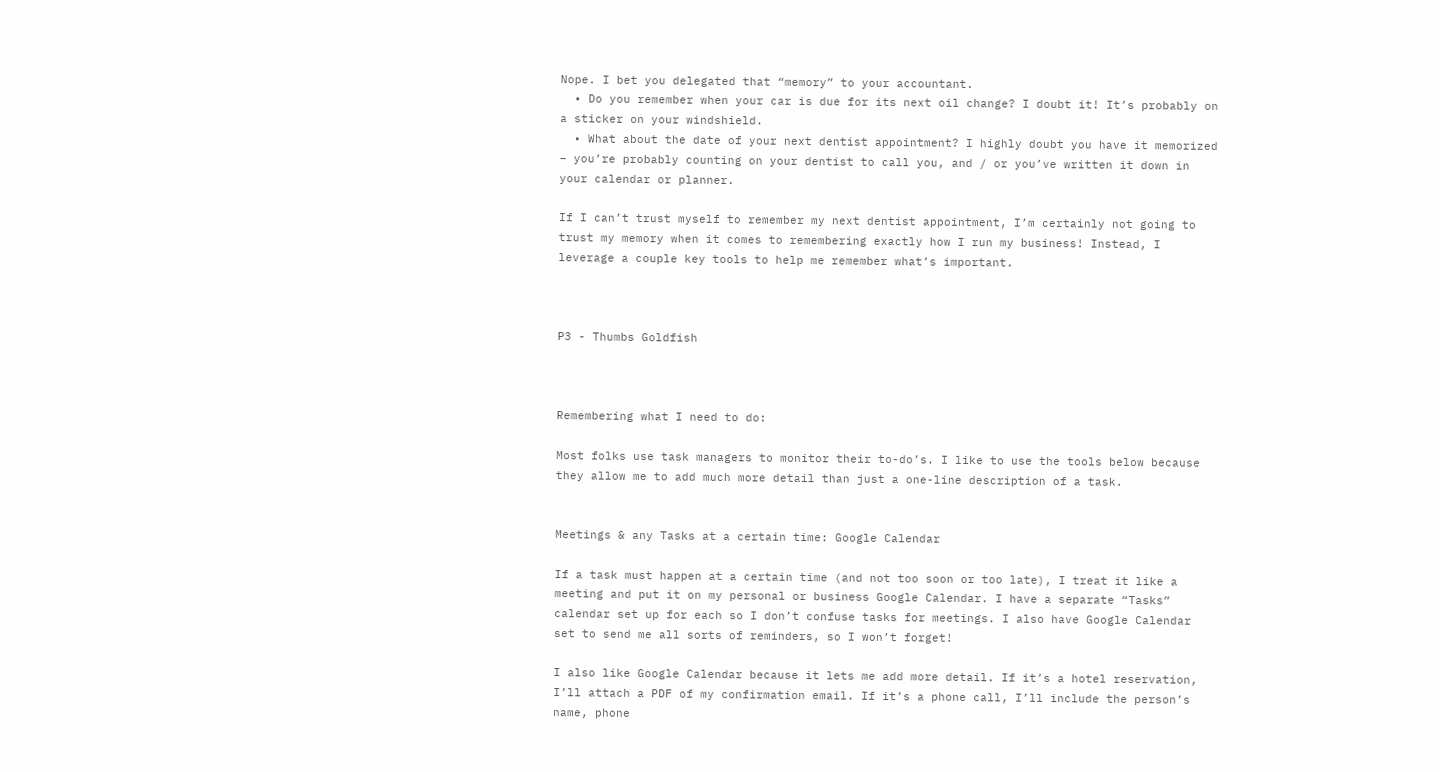Nope. I bet you delegated that “memory” to your accountant.
  • Do you remember when your car is due for its next oil change? I doubt it! It’s probably on a sticker on your windshield.
  • What about the date of your next dentist appointment? I highly doubt you have it memorized – you’re probably counting on your dentist to call you, and / or you’ve written it down in your calendar or planner.

If I can’t trust myself to remember my next dentist appointment, I’m certainly not going to trust my memory when it comes to remembering exactly how I run my business! Instead, I leverage a couple key tools to help me remember what’s important.



P3 - Thumbs Goldfish



Remembering what I need to do:

Most folks use task managers to monitor their to-do’s. I like to use the tools below because they allow me to add much more detail than just a one-line description of a task.


Meetings & any Tasks at a certain time: Google Calendar

If a task must happen at a certain time (and not too soon or too late), I treat it like a meeting and put it on my personal or business Google Calendar. I have a separate “Tasks” calendar set up for each so I don’t confuse tasks for meetings. I also have Google Calendar set to send me all sorts of reminders, so I won’t forget!

I also like Google Calendar because it lets me add more detail. If it’s a hotel reservation, I’ll attach a PDF of my confirmation email. If it’s a phone call, I’ll include the person’s name, phone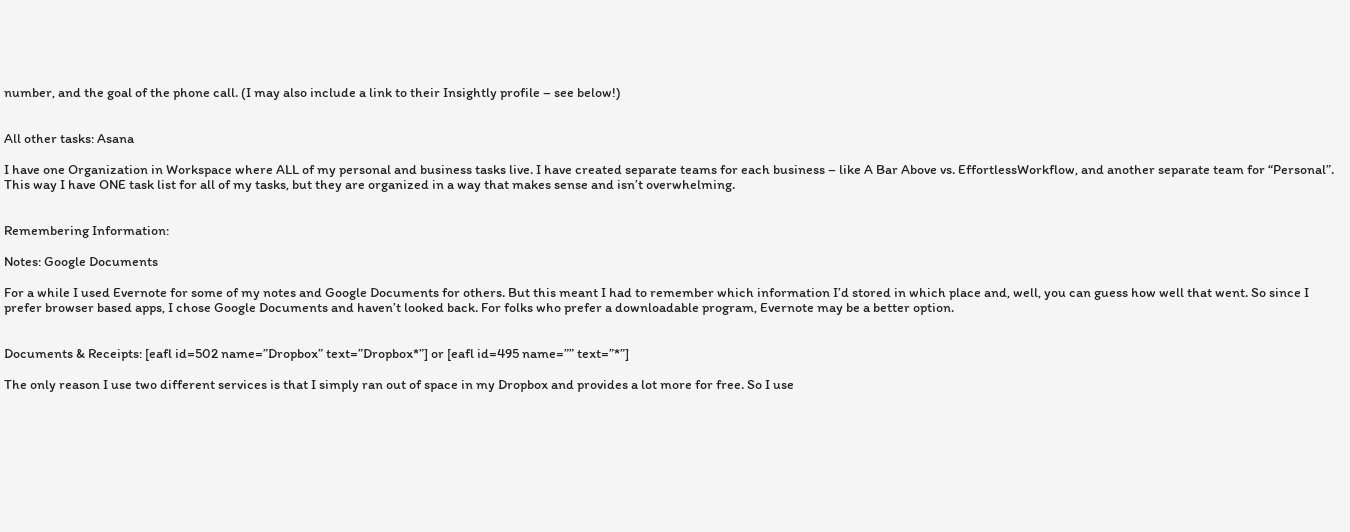number, and the goal of the phone call. (I may also include a link to their Insightly profile – see below!)


All other tasks: Asana

I have one Organization in Workspace where ALL of my personal and business tasks live. I have created separate teams for each business – like A Bar Above vs. EffortlessWorkflow, and another separate team for “Personal”. This way I have ONE task list for all of my tasks, but they are organized in a way that makes sense and isn’t overwhelming.


Remembering Information:

Notes: Google Documents

For a while I used Evernote for some of my notes and Google Documents for others. But this meant I had to remember which information I’d stored in which place and, well, you can guess how well that went. So since I prefer browser based apps, I chose Google Documents and haven’t looked back. For folks who prefer a downloadable program, Evernote may be a better option.


Documents & Receipts: [eafl id=502 name=”Dropbox” text=”Dropbox*”] or [eafl id=495 name=”” text=”*”]

The only reason I use two different services is that I simply ran out of space in my Dropbox and provides a lot more for free. So I use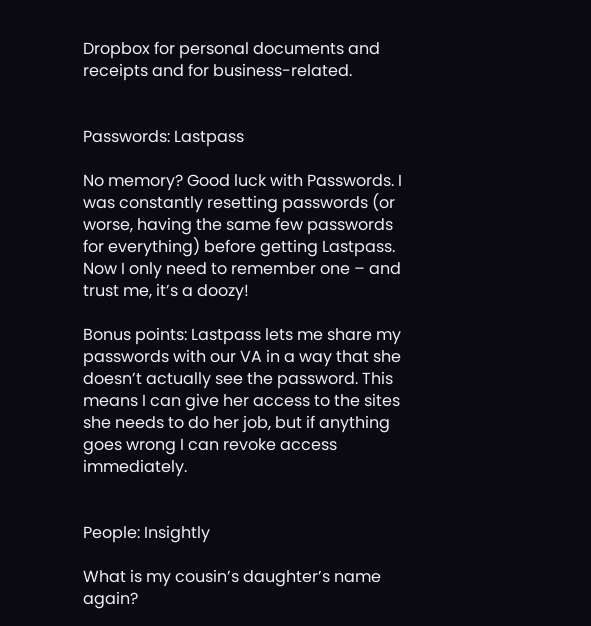Dropbox for personal documents and receipts and for business-related.


Passwords: Lastpass

No memory? Good luck with Passwords. I was constantly resetting passwords (or worse, having the same few passwords for everything) before getting Lastpass. Now I only need to remember one – and trust me, it’s a doozy!

Bonus points: Lastpass lets me share my passwords with our VA in a way that she doesn’t actually see the password. This means I can give her access to the sites she needs to do her job, but if anything goes wrong I can revoke access immediately.


People: Insightly

What is my cousin’s daughter’s name again?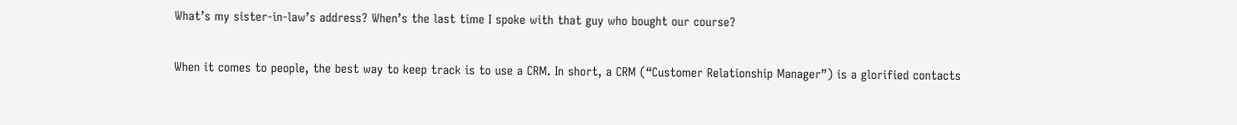What’s my sister-in-law’s address? When’s the last time I spoke with that guy who bought our course?

When it comes to people, the best way to keep track is to use a CRM. In short, a CRM (“Customer Relationship Manager”) is a glorified contacts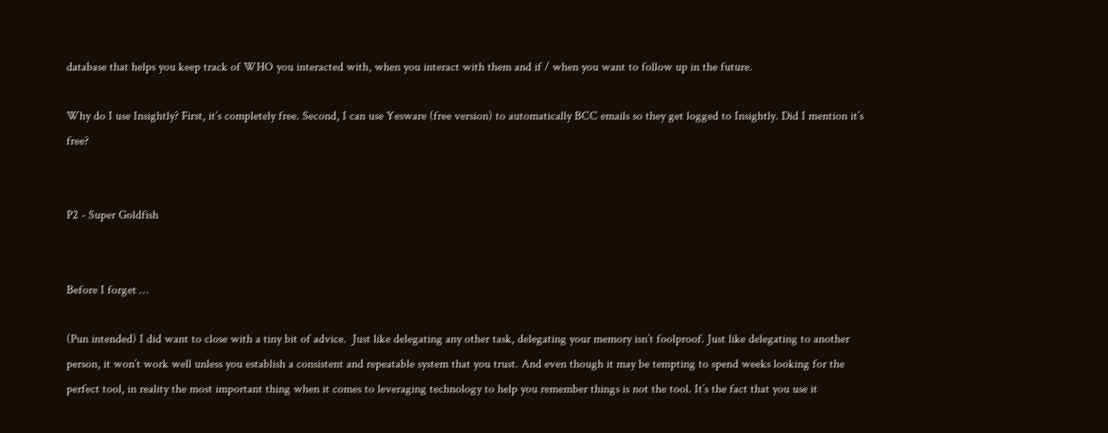database that helps you keep track of WHO you interacted with, when you interact with them and if / when you want to follow up in the future.

Why do I use Insightly? First, it’s completely free. Second, I can use Yesware (free version) to automatically BCC emails so they get logged to Insightly. Did I mention it’s free?


P2 - Super Goldfish


Before I forget …

(Pun intended) I did want to close with a tiny bit of advice.  Just like delegating any other task, delegating your memory isn’t foolproof. Just like delegating to another person, it won’t work well unless you establish a consistent and repeatable system that you trust. And even though it may be tempting to spend weeks looking for the perfect tool, in reality the most important thing when it comes to leveraging technology to help you remember things is not the tool. It’s the fact that you use it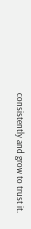consistently and grow to trust it.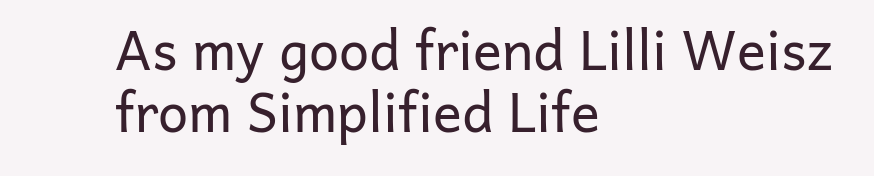As my good friend Lilli Weisz from Simplified Life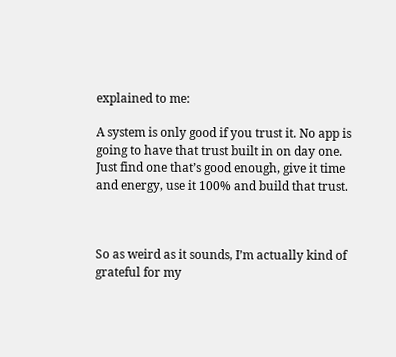explained to me:

A system is only good if you trust it. No app is going to have that trust built in on day one. Just find one that’s good enough, give it time and energy, use it 100% and build that trust.



So as weird as it sounds, I’m actually kind of grateful for my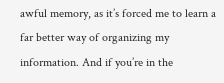awful memory, as it’s forced me to learn a far better way of organizing my information. And if you’re in the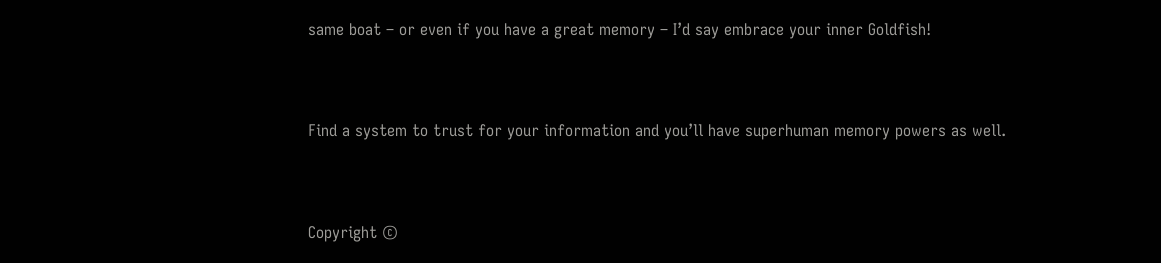same boat – or even if you have a great memory – I’d say embrace your inner Goldfish!



Find a system to trust for your information and you’ll have superhuman memory powers as well.



Copyright ©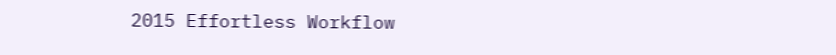2015 Effortless Workflow